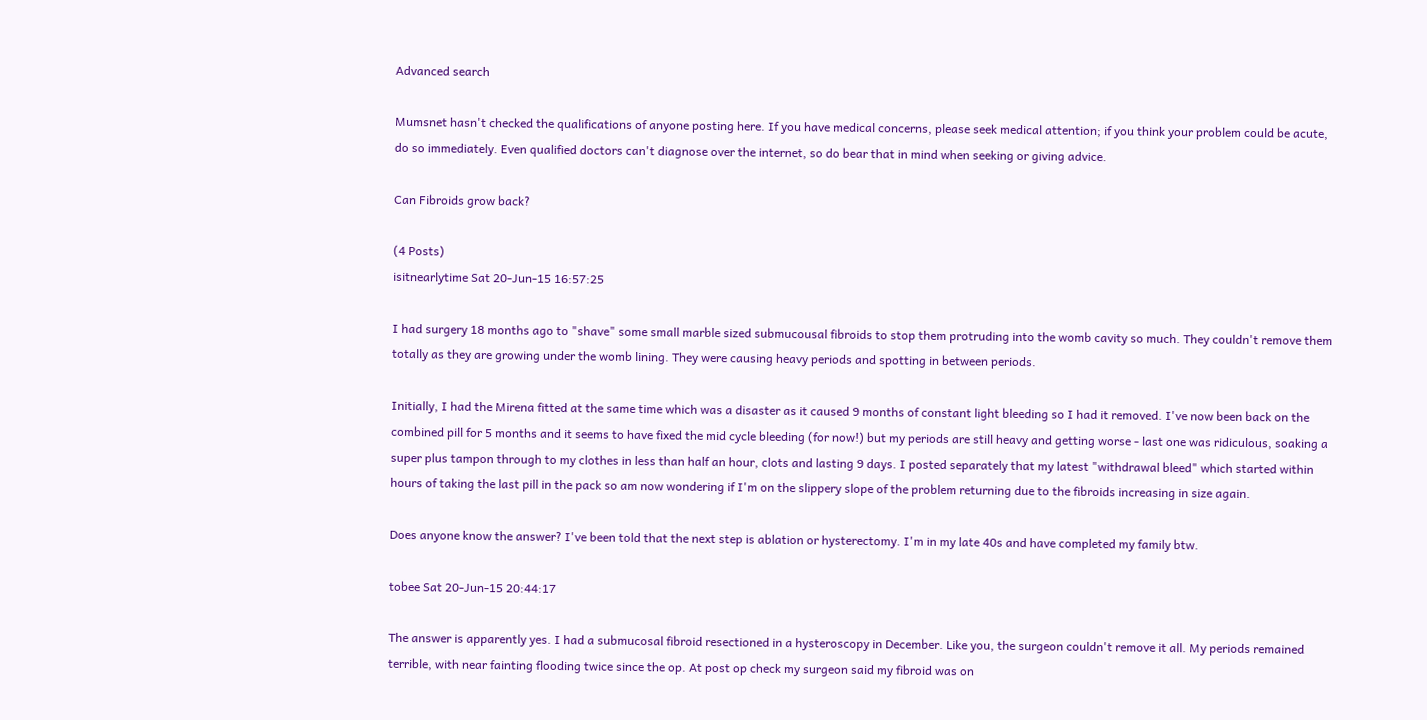Advanced search

Mumsnet hasn't checked the qualifications of anyone posting here. If you have medical concerns, please seek medical attention; if you think your problem could be acute, do so immediately. Even qualified doctors can't diagnose over the internet, so do bear that in mind when seeking or giving advice.

Can Fibroids grow back?

(4 Posts)
isitnearlytime Sat 20-Jun-15 16:57:25

I had surgery 18 months ago to "shave" some small marble sized submucousal fibroids to stop them protruding into the womb cavity so much. They couldn't remove them totally as they are growing under the womb lining. They were causing heavy periods and spotting in between periods.

Initially, I had the Mirena fitted at the same time which was a disaster as it caused 9 months of constant light bleeding so I had it removed. I've now been back on the combined pill for 5 months and it seems to have fixed the mid cycle bleeding (for now!) but my periods are still heavy and getting worse - last one was ridiculous, soaking a super plus tampon through to my clothes in less than half an hour, clots and lasting 9 days. I posted separately that my latest "withdrawal bleed" which started within hours of taking the last pill in the pack so am now wondering if I'm on the slippery slope of the problem returning due to the fibroids increasing in size again.

Does anyone know the answer? I've been told that the next step is ablation or hysterectomy. I'm in my late 40s and have completed my family btw.

tobee Sat 20-Jun-15 20:44:17

The answer is apparently yes. I had a submucosal fibroid resectioned in a hysteroscopy in December. Like you, the surgeon couldn't remove it all. My periods remained terrible, with near fainting flooding twice since the op. At post op check my surgeon said my fibroid was on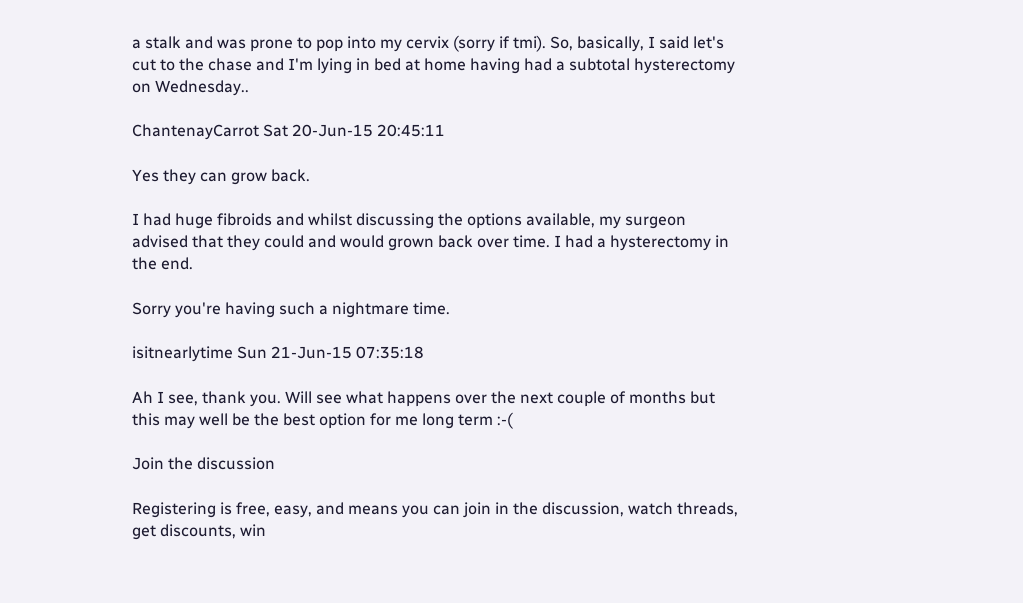a stalk and was prone to pop into my cervix (sorry if tmi). So, basically, I said let's cut to the chase and I'm lying in bed at home having had a subtotal hysterectomy on Wednesday..

ChantenayCarrot Sat 20-Jun-15 20:45:11

Yes they can grow back.

I had huge fibroids and whilst discussing the options available, my surgeon advised that they could and would grown back over time. I had a hysterectomy in the end.

Sorry you're having such a nightmare time.

isitnearlytime Sun 21-Jun-15 07:35:18

Ah I see, thank you. Will see what happens over the next couple of months but this may well be the best option for me long term :-(

Join the discussion

Registering is free, easy, and means you can join in the discussion, watch threads, get discounts, win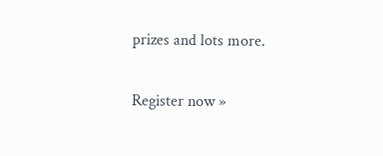prizes and lots more.

Register now »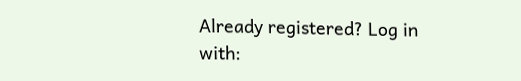Already registered? Log in with: